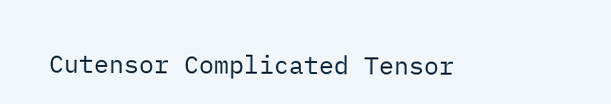Cutensor Complicated Tensor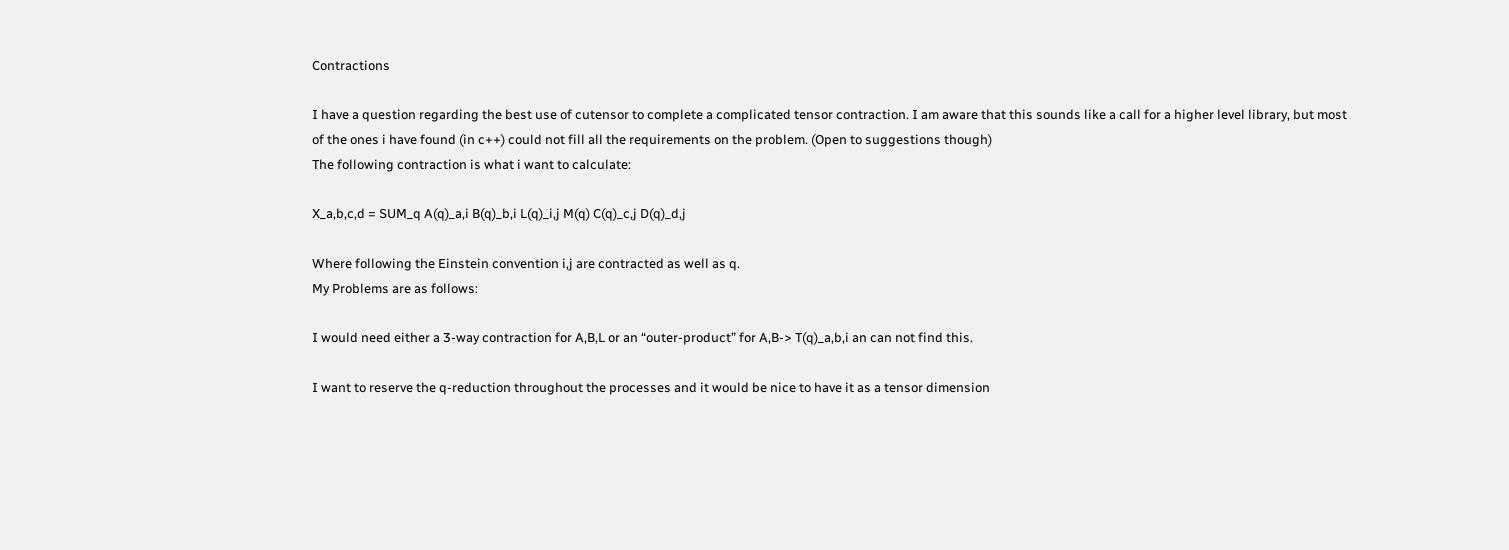Contractions

I have a question regarding the best use of cutensor to complete a complicated tensor contraction. I am aware that this sounds like a call for a higher level library, but most of the ones i have found (in c++) could not fill all the requirements on the problem. (Open to suggestions though)
The following contraction is what i want to calculate:

X_a,b,c,d = SUM_q A(q)_a,i B(q)_b,i L(q)_i,j M(q) C(q)_c,j D(q)_d,j

Where following the Einstein convention i,j are contracted as well as q.
My Problems are as follows:

I would need either a 3-way contraction for A,B,L or an “outer-product” for A,B-> T(q)_a,b,i an can not find this.

I want to reserve the q-reduction throughout the processes and it would be nice to have it as a tensor dimension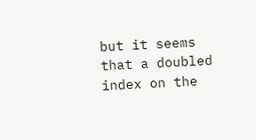but it seems that a doubled index on the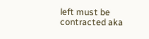left must be contracted aka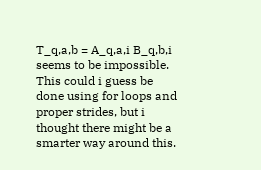T_q,a,b = A_q,a,i B_q,b,i seems to be impossible. This could i guess be done using for loops and proper strides, but i thought there might be a smarter way around this.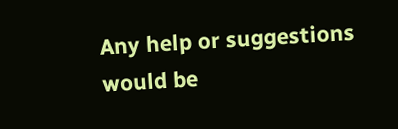Any help or suggestions would be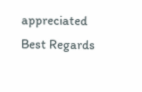appreciated
Best Regards